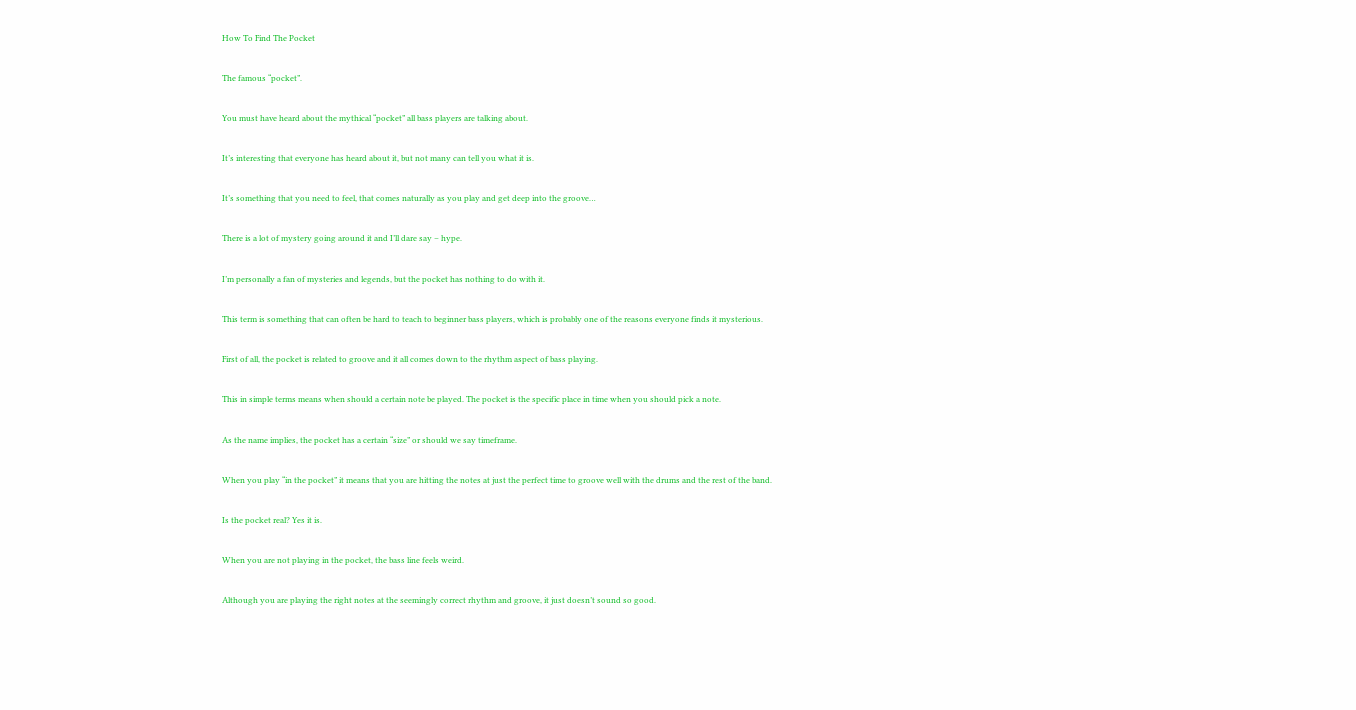How To Find The Pocket

The famous “pocket”.

You must have heard about the mythical “pocket” all bass players are talking about.

It’s interesting that everyone has heard about it, but not many can tell you what it is.

It’s something that you need to feel, that comes naturally as you play and get deep into the groove…

There is a lot of mystery going around it and I’ll dare say – hype.

I’m personally a fan of mysteries and legends, but the pocket has nothing to do with it.

This term is something that can often be hard to teach to beginner bass players, which is probably one of the reasons everyone finds it mysterious.

First of all, the pocket is related to groove and it all comes down to the rhythm aspect of bass playing.

This in simple terms means when should a certain note be played. The pocket is the specific place in time when you should pick a note.

As the name implies, the pocket has a certain “size” or should we say timeframe.

When you play “in the pocket” it means that you are hitting the notes at just the perfect time to groove well with the drums and the rest of the band.

Is the pocket real? Yes it is.

When you are not playing in the pocket, the bass line feels weird.

Although you are playing the right notes at the seemingly correct rhythm and groove, it just doesn’t sound so good.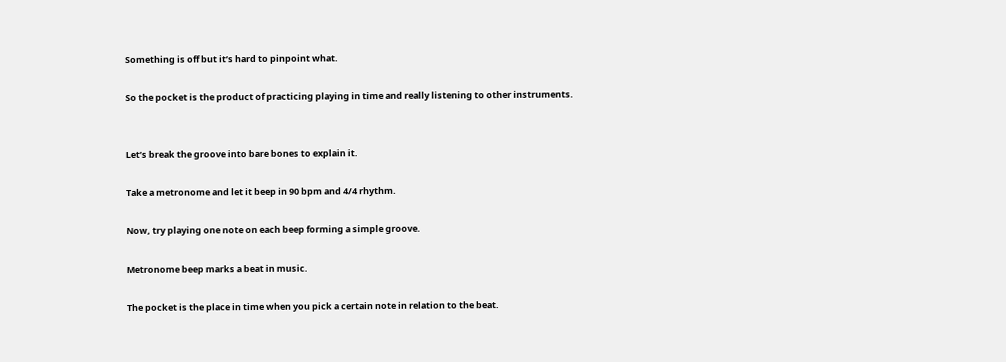Something is off but it’s hard to pinpoint what.

So the pocket is the product of practicing playing in time and really listening to other instruments.


Let’s break the groove into bare bones to explain it.

Take a metronome and let it beep in 90 bpm and 4/4 rhythm.

Now, try playing one note on each beep forming a simple groove.

Metronome beep marks a beat in music.

The pocket is the place in time when you pick a certain note in relation to the beat.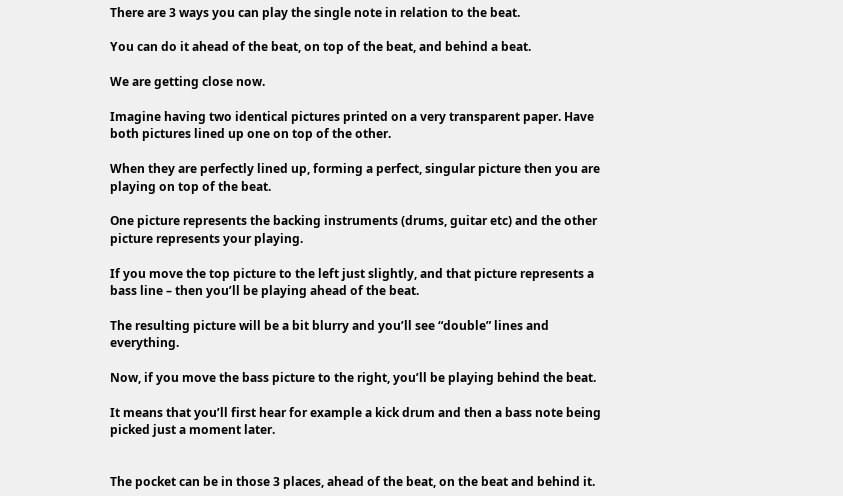There are 3 ways you can play the single note in relation to the beat.

You can do it ahead of the beat, on top of the beat, and behind a beat.

We are getting close now.

Imagine having two identical pictures printed on a very transparent paper. Have both pictures lined up one on top of the other.

When they are perfectly lined up, forming a perfect, singular picture then you are playing on top of the beat.

One picture represents the backing instruments (drums, guitar etc) and the other picture represents your playing.

If you move the top picture to the left just slightly, and that picture represents a bass line – then you’ll be playing ahead of the beat.

The resulting picture will be a bit blurry and you’ll see “double” lines and everything.

Now, if you move the bass picture to the right, you’ll be playing behind the beat.

It means that you’ll first hear for example a kick drum and then a bass note being picked just a moment later.


The pocket can be in those 3 places, ahead of the beat, on the beat and behind it.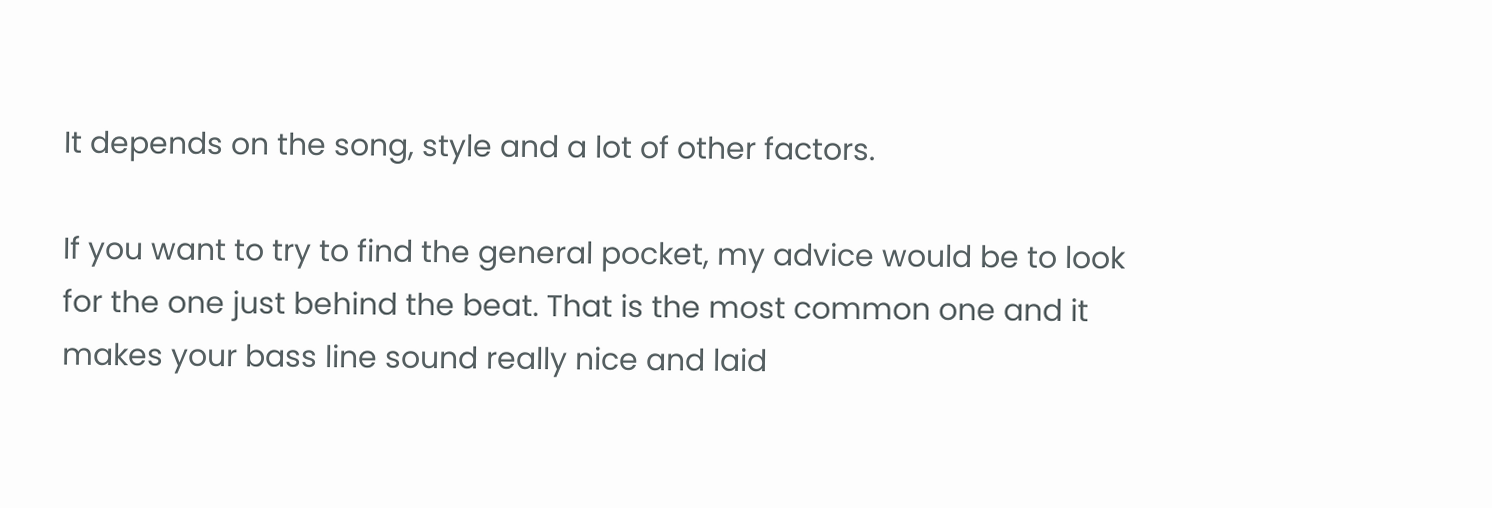It depends on the song, style and a lot of other factors.

If you want to try to find the general pocket, my advice would be to look for the one just behind the beat. That is the most common one and it makes your bass line sound really nice and laid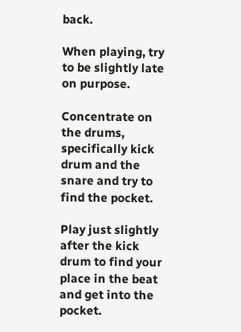back.

When playing, try to be slightly late on purpose.

Concentrate on the drums, specifically kick drum and the snare and try to find the pocket.

Play just slightly after the kick drum to find your place in the beat and get into the pocket.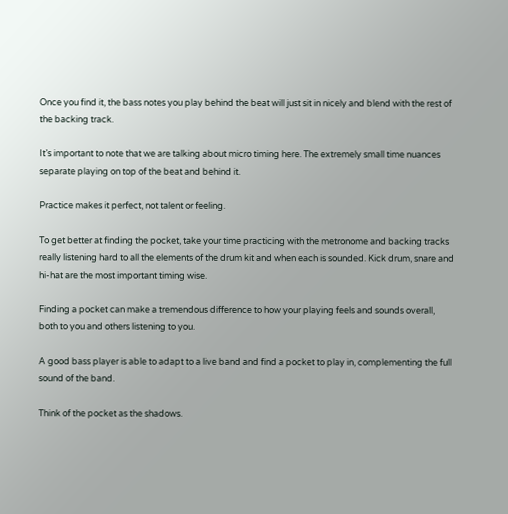Once you find it, the bass notes you play behind the beat will just sit in nicely and blend with the rest of the backing track.

It’s important to note that we are talking about micro timing here. The extremely small time nuances separate playing on top of the beat and behind it.

Practice makes it perfect, not talent or feeling.

To get better at finding the pocket, take your time practicing with the metronome and backing tracks really listening hard to all the elements of the drum kit and when each is sounded. Kick drum, snare and hi-hat are the most important timing wise.

Finding a pocket can make a tremendous difference to how your playing feels and sounds overall, both to you and others listening to you.

A good bass player is able to adapt to a live band and find a pocket to play in, complementing the full sound of the band.

Think of the pocket as the shadows.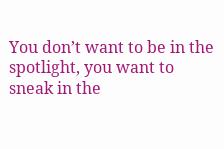You don’t want to be in the spotlight, you want to sneak in the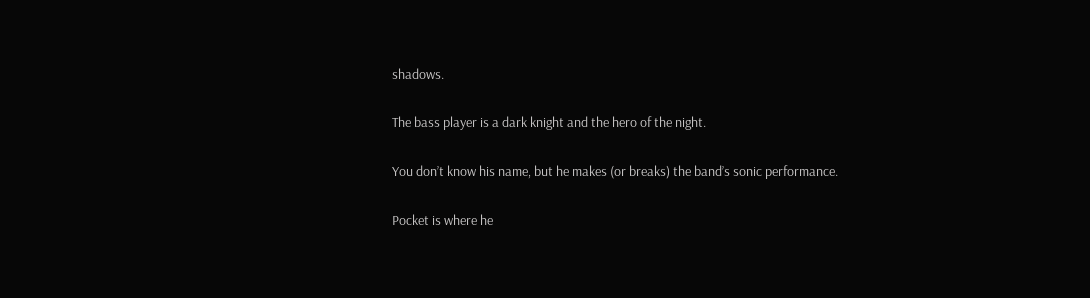shadows.

The bass player is a dark knight and the hero of the night.

You don’t know his name, but he makes (or breaks) the band’s sonic performance.

Pocket is where he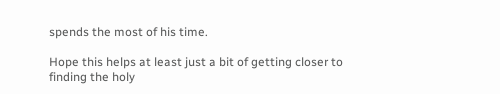spends the most of his time.

Hope this helps at least just a bit of getting closer to finding the holy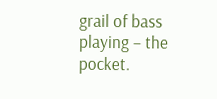grail of bass playing – the pocket.